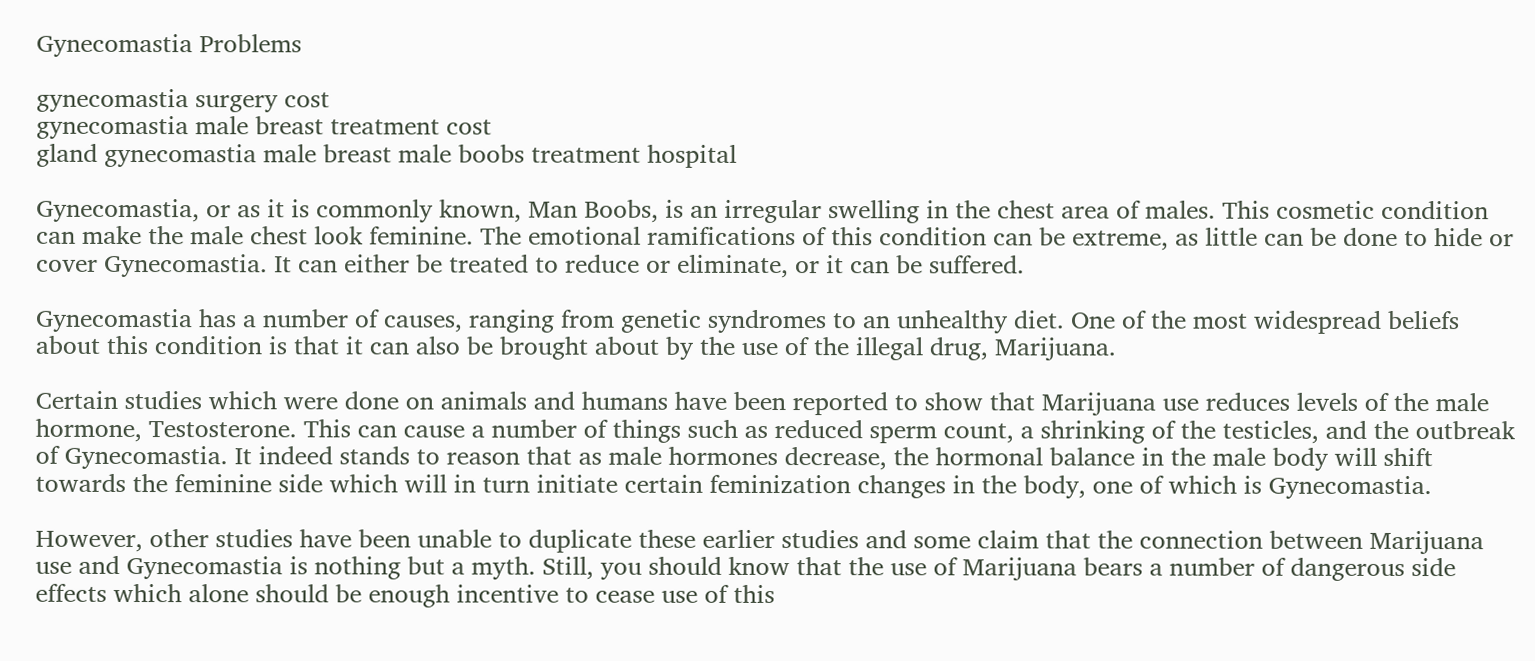Gynecomastia Problems

gynecomastia surgery cost
gynecomastia male breast treatment cost
gland gynecomastia male breast male boobs treatment hospital

Gynecomastia, or as it is commonly known, Man Boobs, is an irregular swelling in the chest area of males. This cosmetic condition can make the male chest look feminine. The emotional ramifications of this condition can be extreme, as little can be done to hide or cover Gynecomastia. It can either be treated to reduce or eliminate, or it can be suffered.

Gynecomastia has a number of causes, ranging from genetic syndromes to an unhealthy diet. One of the most widespread beliefs about this condition is that it can also be brought about by the use of the illegal drug, Marijuana.

Certain studies which were done on animals and humans have been reported to show that Marijuana use reduces levels of the male hormone, Testosterone. This can cause a number of things such as reduced sperm count, a shrinking of the testicles, and the outbreak of Gynecomastia. It indeed stands to reason that as male hormones decrease, the hormonal balance in the male body will shift towards the feminine side which will in turn initiate certain feminization changes in the body, one of which is Gynecomastia.

However, other studies have been unable to duplicate these earlier studies and some claim that the connection between Marijuana use and Gynecomastia is nothing but a myth. Still, you should know that the use of Marijuana bears a number of dangerous side effects which alone should be enough incentive to cease use of this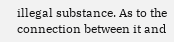illegal substance. As to the connection between it and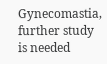Gynecomastia, further study is needed